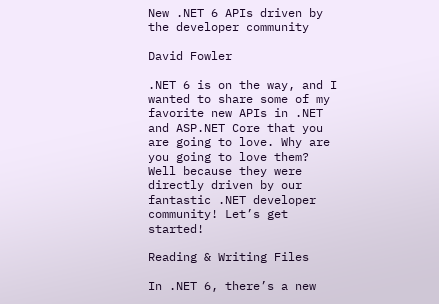New .NET 6 APIs driven by the developer community

David Fowler

.NET 6 is on the way, and I wanted to share some of my favorite new APIs in .NET and ASP.NET Core that you are going to love. Why are you going to love them? Well because they were directly driven by our fantastic .NET developer community! Let’s get started!

Reading & Writing Files

In .NET 6, there’s a new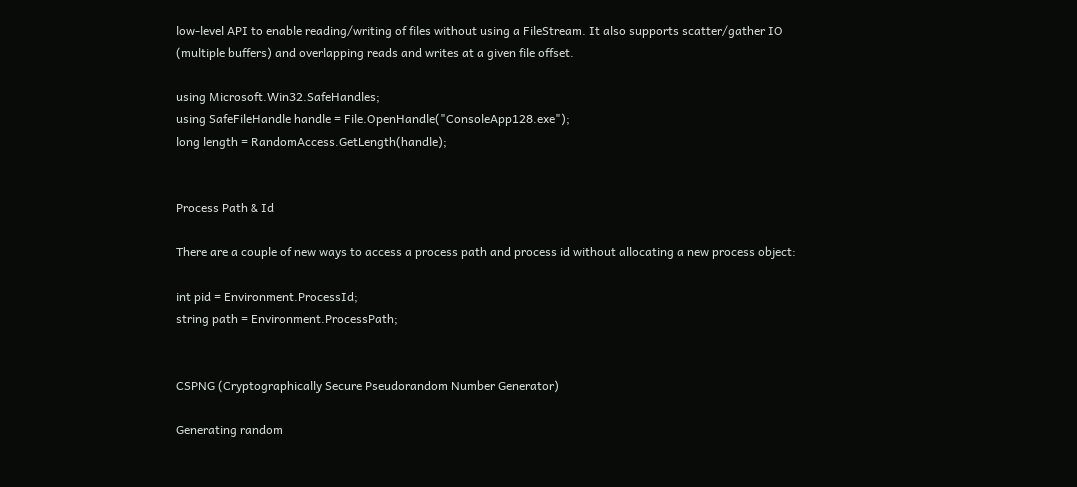low-level API to enable reading/writing of files without using a FileStream. It also supports scatter/gather IO (multiple buffers) and overlapping reads and writes at a given file offset.

using Microsoft.Win32.SafeHandles;
using SafeFileHandle handle = File.OpenHandle("ConsoleApp128.exe");
long length = RandomAccess.GetLength(handle);


Process Path & Id

There are a couple of new ways to access a process path and process id without allocating a new process object:

int pid = Environment.ProcessId;
string path = Environment.ProcessPath;


CSPNG (Cryptographically Secure Pseudorandom Number Generator)

Generating random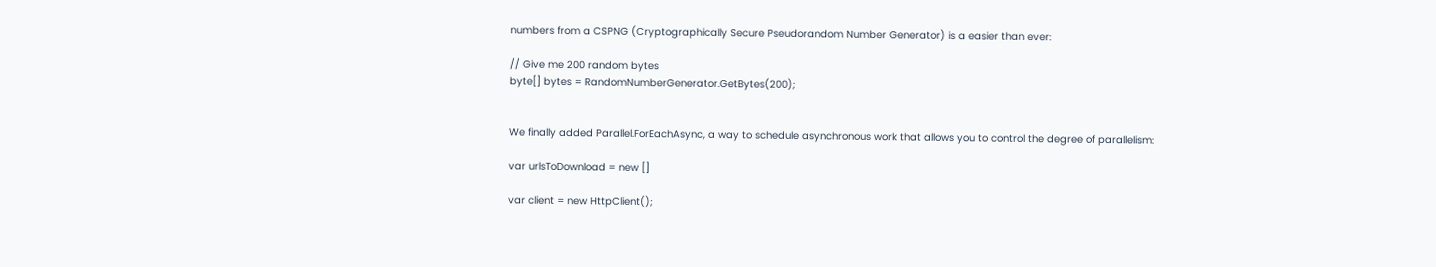numbers from a CSPNG (Cryptographically Secure Pseudorandom Number Generator) is a easier than ever:

// Give me 200 random bytes
byte[] bytes = RandomNumberGenerator.GetBytes(200);


We finally added Parallel.ForEachAsync, a way to schedule asynchronous work that allows you to control the degree of parallelism:

var urlsToDownload = new []

var client = new HttpClient();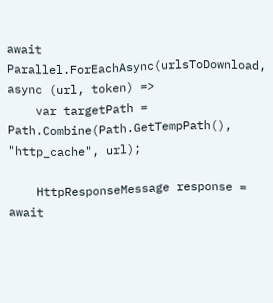await Parallel.ForEachAsync(urlsToDownload, async (url, token) =>
    var targetPath = Path.Combine(Path.GetTempPath(), "http_cache", url);

    HttpResponseMessage response = await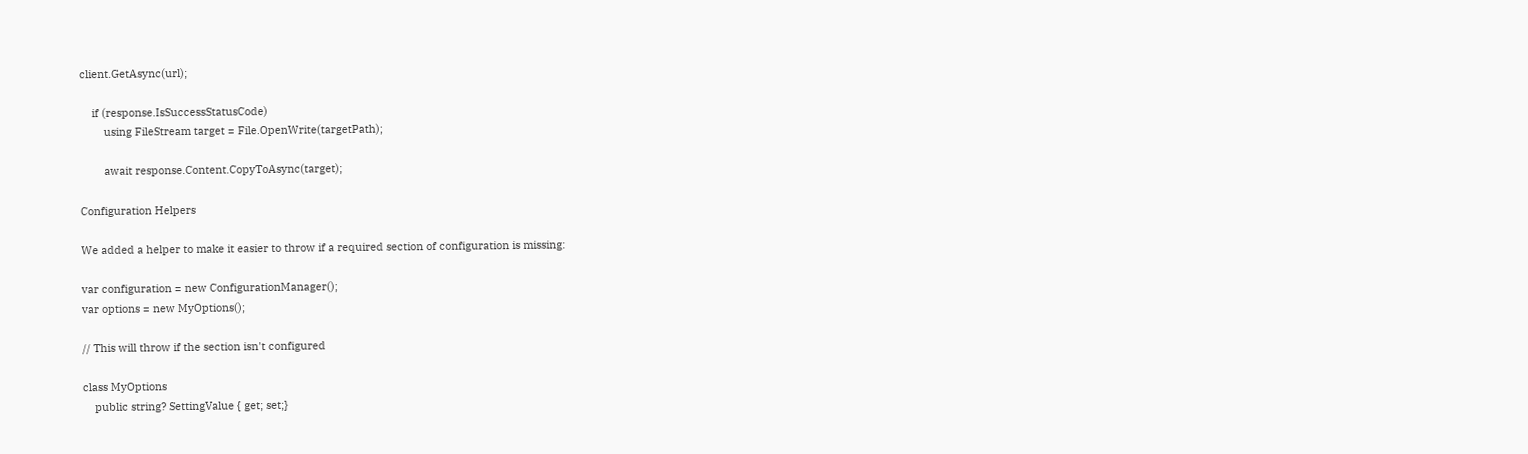client.GetAsync(url);

    if (response.IsSuccessStatusCode)
        using FileStream target = File.OpenWrite(targetPath);

        await response.Content.CopyToAsync(target);

Configuration Helpers

We added a helper to make it easier to throw if a required section of configuration is missing:

var configuration = new ConfigurationManager();
var options = new MyOptions();

// This will throw if the section isn't configured

class MyOptions
    public string? SettingValue { get; set;}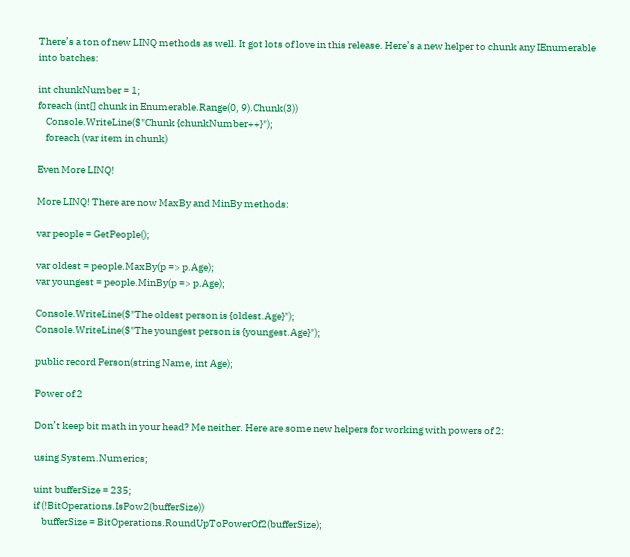There’s a ton of new LINQ methods as well. It got lots of love in this release. Here’s a new helper to chunk any IEnumerable into batches:

int chunkNumber = 1;
foreach (int[] chunk in Enumerable.Range(0, 9).Chunk(3))
    Console.WriteLine($"Chunk {chunkNumber++}");
    foreach (var item in chunk)

Even More LINQ!

More LINQ! There are now MaxBy and MinBy methods:

var people = GetPeople();

var oldest = people.MaxBy(p => p.Age);
var youngest = people.MinBy(p => p.Age);

Console.WriteLine($"The oldest person is {oldest.Age}");
Console.WriteLine($"The youngest person is {youngest.Age}");

public record Person(string Name, int Age);

Power of 2

Don’t keep bit math in your head? Me neither. Here are some new helpers for working with powers of 2:

using System.Numerics;

uint bufferSize = 235;
if (!BitOperations.IsPow2(bufferSize))
    bufferSize = BitOperations.RoundUpToPowerOf2(bufferSize);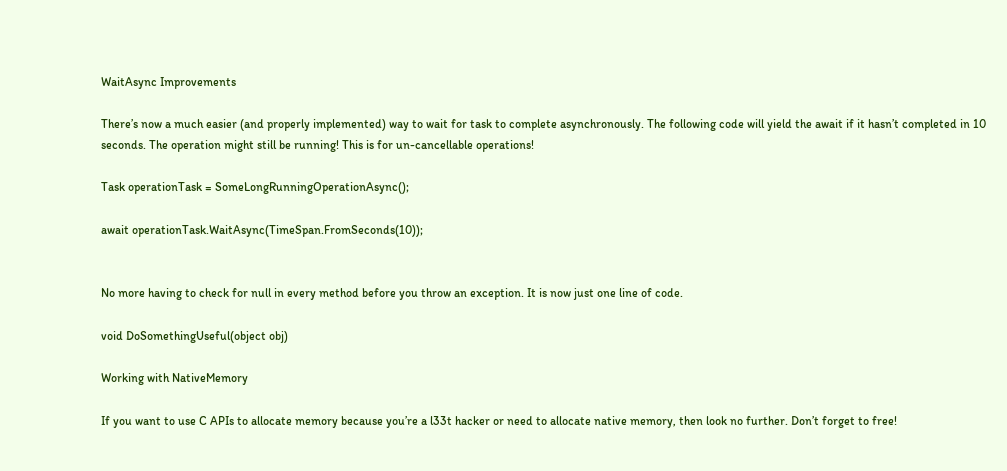WaitAsync Improvements

There’s now a much easier (and properly implemented) way to wait for task to complete asynchronously. The following code will yield the await if it hasn’t completed in 10 seconds. The operation might still be running! This is for un-cancellable operations!

Task operationTask = SomeLongRunningOperationAsync();

await operationTask.WaitAsync(TimeSpan.FromSeconds(10));


No more having to check for null in every method before you throw an exception. It is now just one line of code.

void DoSomethingUseful(object obj)

Working with NativeMemory

If you want to use C APIs to allocate memory because you’re a l33t hacker or need to allocate native memory, then look no further. Don’t forget to free!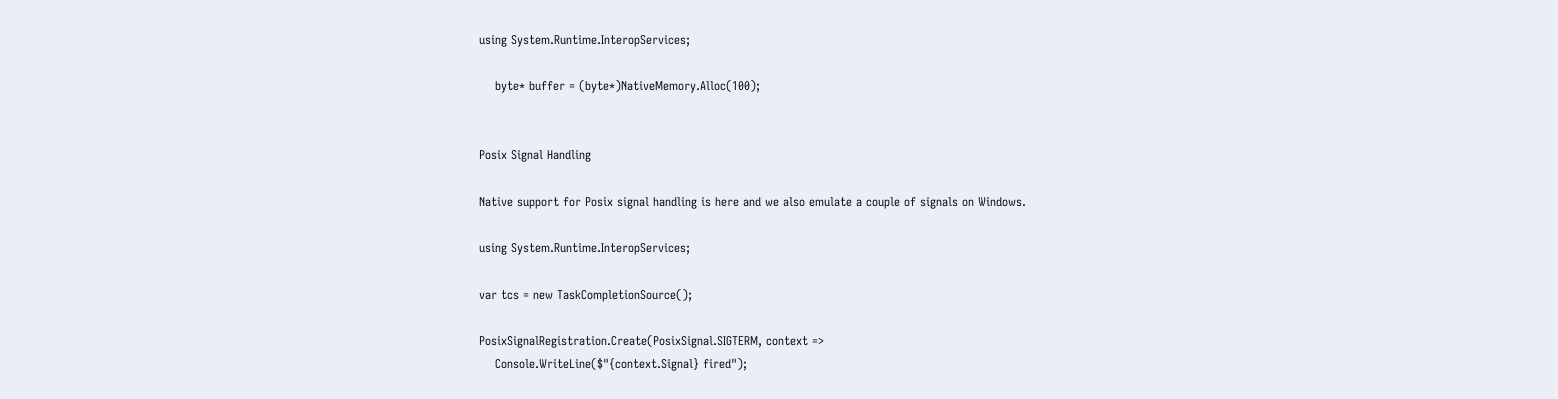using System.Runtime.InteropServices;

    byte* buffer = (byte*)NativeMemory.Alloc(100);


Posix Signal Handling

Native support for Posix signal handling is here and we also emulate a couple of signals on Windows.

using System.Runtime.InteropServices;

var tcs = new TaskCompletionSource();

PosixSignalRegistration.Create(PosixSignal.SIGTERM, context =>
    Console.WriteLine($"{context.Signal} fired");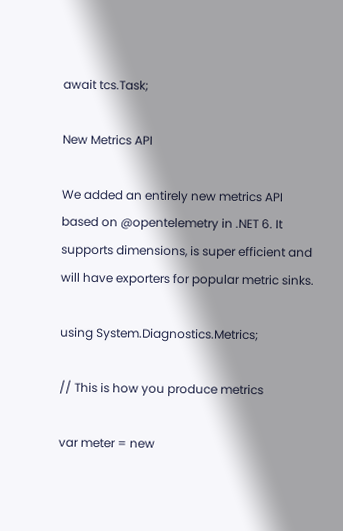await tcs.Task;

New Metrics API

We added an entirely new metrics API based on @opentelemetry in .NET 6. It supports dimensions, is super efficient and will have exporters for popular metric sinks.

using System.Diagnostics.Metrics;

// This is how you produce metrics

var meter = new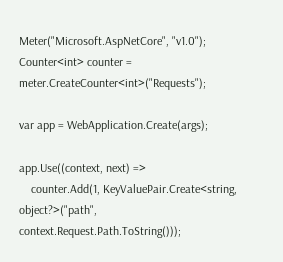Meter("Microsoft.AspNetCore", "v1.0");
Counter<int> counter = meter.CreateCounter<int>("Requests");

var app = WebApplication.Create(args);

app.Use((context, next) =>
    counter.Add(1, KeyValuePair.Create<string, object?>("path", context.Request.Path.ToString()));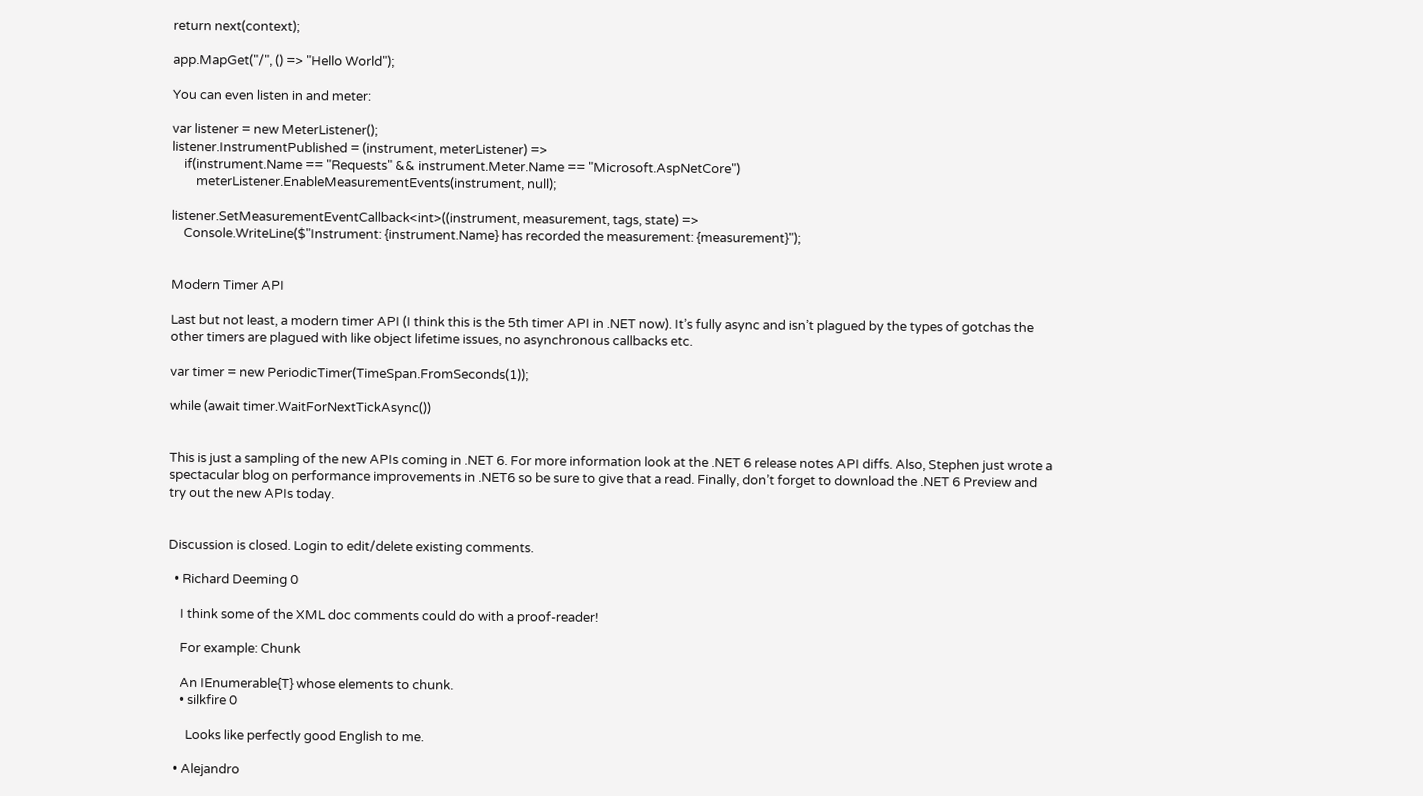return next(context);

app.MapGet("/", () => "Hello World");

You can even listen in and meter:

var listener = new MeterListener();
listener.InstrumentPublished = (instrument, meterListener) =>
    if(instrument.Name == "Requests" && instrument.Meter.Name == "Microsoft.AspNetCore")
        meterListener.EnableMeasurementEvents(instrument, null);

listener.SetMeasurementEventCallback<int>((instrument, measurement, tags, state) =>
    Console.WriteLine($"Instrument: {instrument.Name} has recorded the measurement: {measurement}");


Modern Timer API

Last but not least, a modern timer API (I think this is the 5th timer API in .NET now). It’s fully async and isn’t plagued by the types of gotchas the other timers are plagued with like object lifetime issues, no asynchronous callbacks etc.

var timer = new PeriodicTimer(TimeSpan.FromSeconds(1));

while (await timer.WaitForNextTickAsync())


This is just a sampling of the new APIs coming in .NET 6. For more information look at the .NET 6 release notes API diffs. Also, Stephen just wrote a spectacular blog on performance improvements in .NET6 so be sure to give that a read. Finally, don’t forget to download the .NET 6 Preview and try out the new APIs today.


Discussion is closed. Login to edit/delete existing comments.

  • Richard Deeming 0

    I think some of the XML doc comments could do with a proof-reader!

    For example: Chunk

    An IEnumerable{T} whose elements to chunk.
    • silkfire 0

      Looks like perfectly good English to me.

  • Alejandro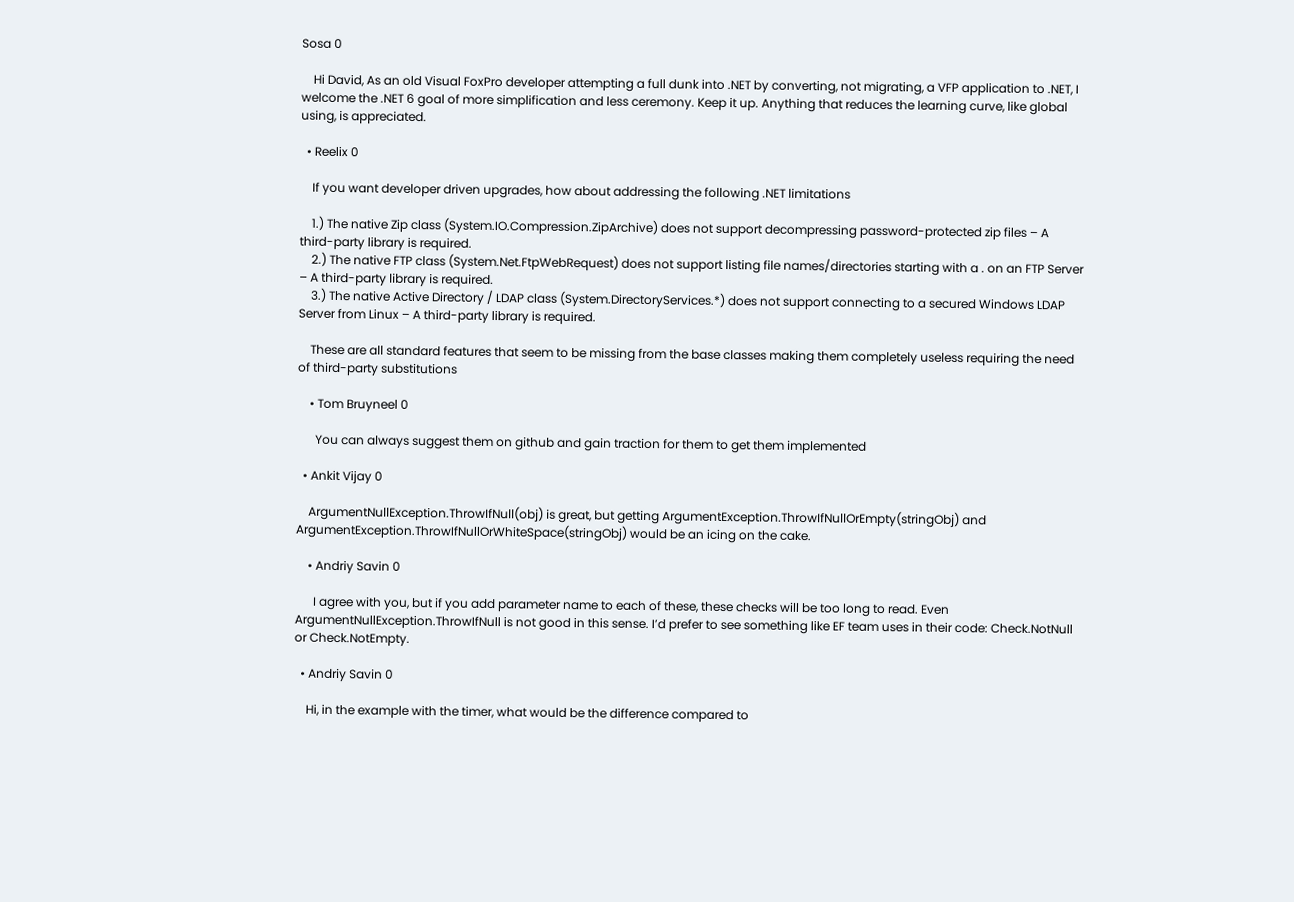Sosa 0

    Hi David, As an old Visual FoxPro developer attempting a full dunk into .NET by converting, not migrating, a VFP application to .NET, I welcome the .NET 6 goal of more simplification and less ceremony. Keep it up. Anything that reduces the learning curve, like global using, is appreciated.

  • Reelix 0

    If you want developer driven upgrades, how about addressing the following .NET limitations

    1.) The native Zip class (System.IO.Compression.ZipArchive) does not support decompressing password-protected zip files – A third-party library is required.
    2.) The native FTP class (System.Net.FtpWebRequest) does not support listing file names/directories starting with a . on an FTP Server – A third-party library is required.
    3.) The native Active Directory / LDAP class (System.DirectoryServices.*) does not support connecting to a secured Windows LDAP Server from Linux – A third-party library is required.

    These are all standard features that seem to be missing from the base classes making them completely useless requiring the need of third-party substitutions

    • Tom Bruyneel 0

      You can always suggest them on github and gain traction for them to get them implemented

  • Ankit Vijay 0

    ArgumentNullException.ThrowIfNull(obj) is great, but getting ArgumentException.ThrowIfNullOrEmpty(stringObj) and ArgumentException.ThrowIfNullOrWhiteSpace(stringObj) would be an icing on the cake.

    • Andriy Savin 0

      I agree with you, but if you add parameter name to each of these, these checks will be too long to read. Even ArgumentNullException.ThrowIfNull is not good in this sense. I’d prefer to see something like EF team uses in their code: Check.NotNull or Check.NotEmpty.

  • Andriy Savin 0

    Hi, in the example with the timer, what would be the difference compared to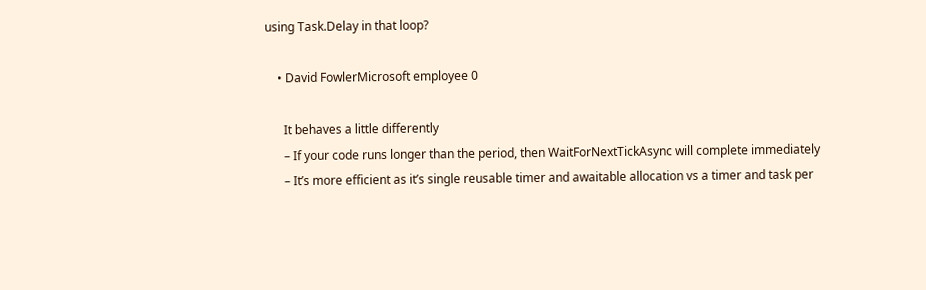using Task.Delay in that loop?

    • David FowlerMicrosoft employee 0

      It behaves a little differently
      – If your code runs longer than the period, then WaitForNextTickAsync will complete immediately
      – It’s more efficient as it’s single reusable timer and awaitable allocation vs a timer and task per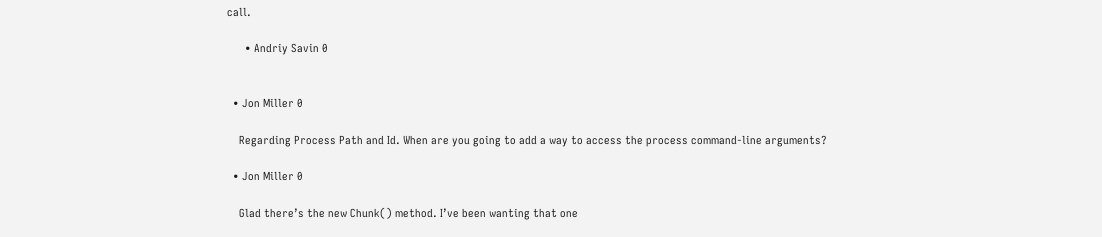call.

      • Andriy Savin 0


  • Jon Miller 0

    Regarding Process Path and Id. When are you going to add a way to access the process command-line arguments?

  • Jon Miller 0

    Glad there’s the new Chunk() method. I’ve been wanting that one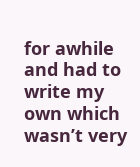for awhile and had to write my own which wasn’t very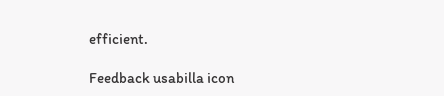efficient.

Feedback usabilla icon